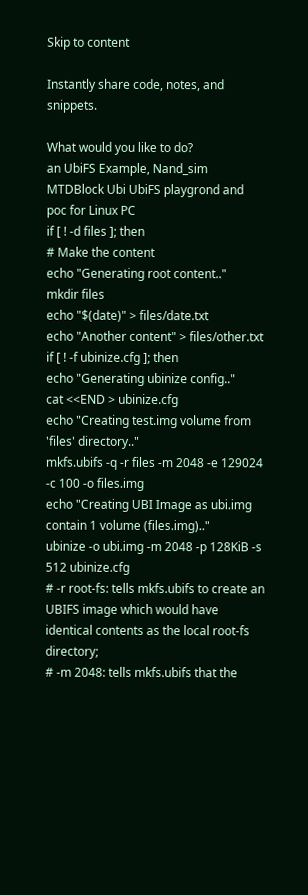Skip to content

Instantly share code, notes, and snippets.

What would you like to do?
an UbiFS Example, Nand_sim MTDBlock Ubi UbiFS playgrond and poc for Linux PC
if [ ! -d files ]; then
# Make the content
echo "Generating root content.."
mkdir files
echo "$(date)" > files/date.txt
echo "Another content" > files/other.txt
if [ ! -f ubinize.cfg ]; then
echo "Generating ubinize config.."
cat <<END > ubinize.cfg
echo "Creating test.img volume from 'files' directory.."
mkfs.ubifs -q -r files -m 2048 -e 129024 -c 100 -o files.img
echo "Creating UBI Image as ubi.img contain 1 volume (files.img).."
ubinize -o ubi.img -m 2048 -p 128KiB -s 512 ubinize.cfg
# -r root-fs: tells mkfs.ubifs to create an UBIFS image which would have identical contents as the local root-fs directory;
# -m 2048: tells mkfs.ubifs that the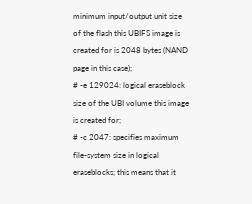minimum input/output unit size of the flash this UBIFS image is created for is 2048 bytes (NAND page in this case);
# -e 129024: logical eraseblock size of the UBI volume this image is created for;
# -c 2047: specifies maximum file-system size in logical eraseblocks; this means that it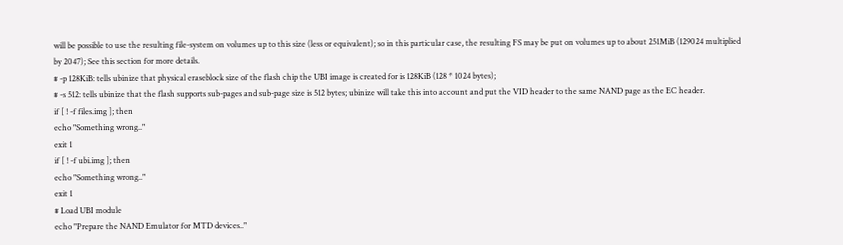will be possible to use the resulting file-system on volumes up to this size (less or equivalent); so in this particular case, the resulting FS may be put on volumes up to about 251MiB (129024 multiplied by 2047); See this section for more details.
# -p 128KiB: tells ubinize that physical eraseblock size of the flash chip the UBI image is created for is 128KiB (128 * 1024 bytes);
# -s 512: tells ubinize that the flash supports sub-pages and sub-page size is 512 bytes; ubinize will take this into account and put the VID header to the same NAND page as the EC header.
if [ ! -f files.img ]; then
echo "Something wrong.."
exit 1
if [ ! -f ubi.img ]; then
echo "Something wrong.."
exit 1
# Load UBI module
echo "Prepare the NAND Emulator for MTD devices.."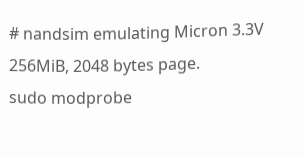# nandsim emulating Micron 3.3V 256MiB, 2048 bytes page.
sudo modprobe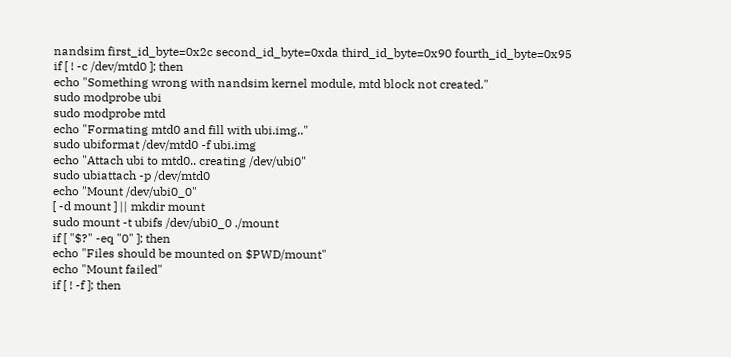nandsim first_id_byte=0x2c second_id_byte=0xda third_id_byte=0x90 fourth_id_byte=0x95
if [ ! -c /dev/mtd0 ]; then
echo "Something wrong with nandsim kernel module, mtd block not created."
sudo modprobe ubi
sudo modprobe mtd
echo "Formating mtd0 and fill with ubi.img.."
sudo ubiformat /dev/mtd0 -f ubi.img
echo "Attach ubi to mtd0.. creating /dev/ubi0"
sudo ubiattach -p /dev/mtd0
echo "Mount /dev/ubi0_0"
[ -d mount ] || mkdir mount
sudo mount -t ubifs /dev/ubi0_0 ./mount
if [ "$?" -eq "0" ]; then
echo "Files should be mounted on $PWD/mount"
echo "Mount failed"
if [ ! -f ]; then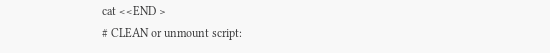cat <<END >
# CLEAN or unmount script: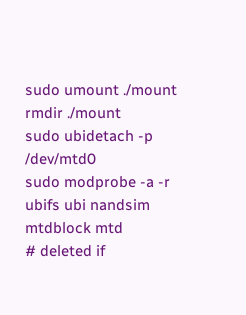sudo umount ./mount
rmdir ./mount
sudo ubidetach -p /dev/mtd0
sudo modprobe -a -r ubifs ubi nandsim mtdblock mtd
# deleted if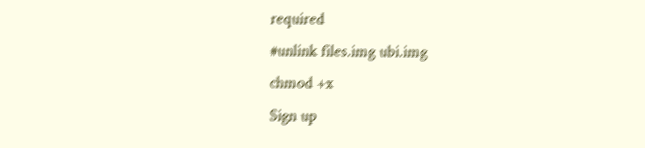required
#unlink files.img ubi.img
chmod +x
Sign up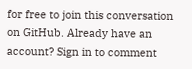for free to join this conversation on GitHub. Already have an account? Sign in to comment